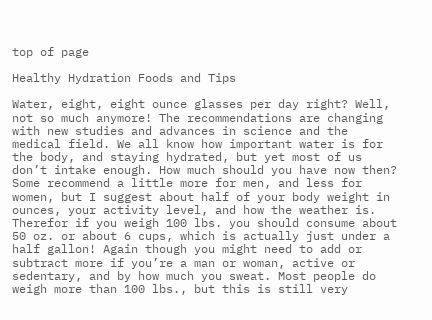top of page

Healthy Hydration Foods and Tips

Water, eight, eight ounce glasses per day right? Well, not so much anymore! The recommendations are changing with new studies and advances in science and the medical field. We all know how important water is for the body, and staying hydrated, but yet most of us don’t intake enough. How much should you have now then? Some recommend a little more for men, and less for women, but I suggest about half of your body weight in ounces, your activity level, and how the weather is. Therefor if you weigh 100 lbs. you should consume about 50 oz. or about 6 cups, which is actually just under a half gallon! Again though you might need to add or subtract more if you’re a man or woman, active or sedentary, and by how much you sweat. Most people do weigh more than 100 lbs., but this is still very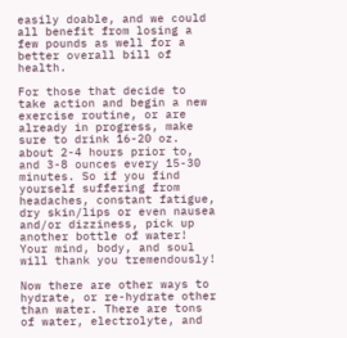easily doable, and we could all benefit from losing a few pounds as well for a better overall bill of health.

For those that decide to take action and begin a new exercise routine, or are already in progress, make sure to drink 16-20 oz. about 2-4 hours prior to, and 3-8 ounces every 15-30 minutes. So if you find yourself suffering from headaches, constant fatigue, dry skin/lips or even nausea and/or dizziness, pick up another bottle of water! Your mind, body, and soul will thank you tremendously!

Now there are other ways to hydrate, or re-hydrate other than water. There are tons of water, electrolyte, and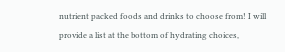nutrient packed foods and drinks to choose from! I will provide a list at the bottom of hydrating choices,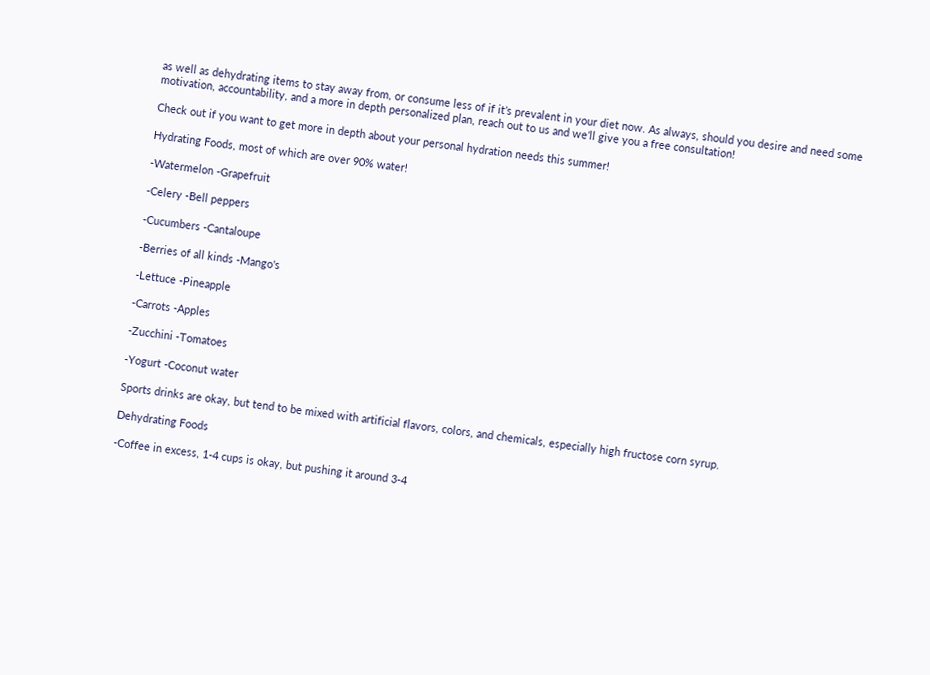as well as dehydrating items to stay away from, or consume less of if it’s prevalent in your diet now. As always, should you desire and need some motivation, accountability, and a more in depth personalized plan, reach out to us and we’ll give you a free consultation!

Check out if you want to get more in depth about your personal hydration needs this summer!

Hydrating Foods, most of which are over 90% water!

-Watermelon -Grapefruit

-Celery -Bell peppers

-Cucumbers -Cantaloupe

-Berries of all kinds -Mango's

-Lettuce -Pineapple

-Carrots -Apples

-Zucchini -Tomatoes

-Yogurt -Coconut water

Sports drinks are okay, but tend to be mixed with artificial flavors, colors, and chemicals, especially high fructose corn syrup.

Dehydrating Foods

-Coffee in excess, 1-4 cups is okay, but pushing it around 3-4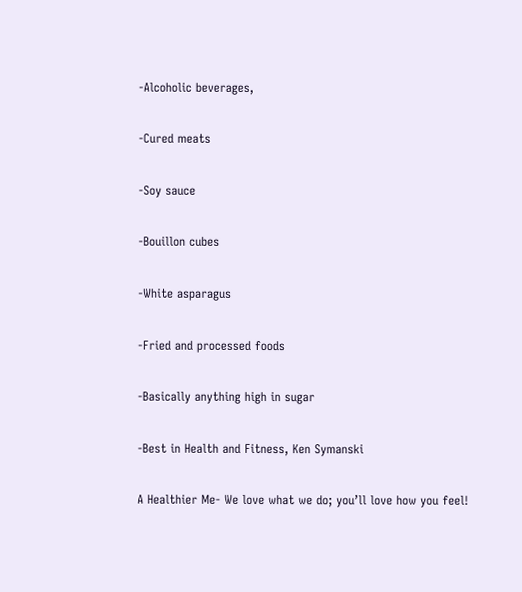-Alcoholic beverages,

-Cured meats

-Soy sauce

-Bouillon cubes

-White asparagus

-Fried and processed foods

-Basically anything high in sugar

-Best in Health and Fitness, Ken Symanski

A Healthier Me- We love what we do; you’ll love how you feel!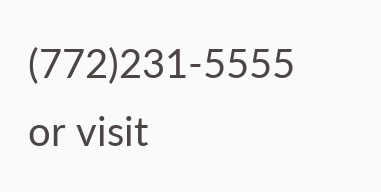(772)231-5555 or visit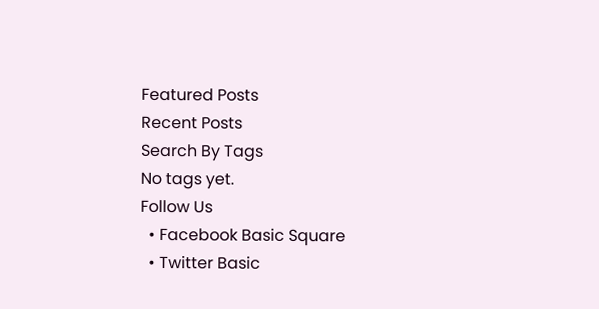Featured Posts
Recent Posts
Search By Tags
No tags yet.
Follow Us
  • Facebook Basic Square
  • Twitter Basic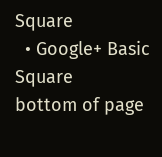Square
  • Google+ Basic Square
bottom of page